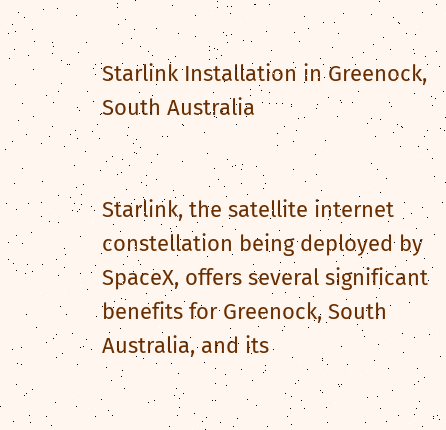Starlink Installation in Greenock, South Australia


Starlink, the satellite internet constellation being deployed by SpaceX, offers several significant benefits for Greenock, South Australia, and its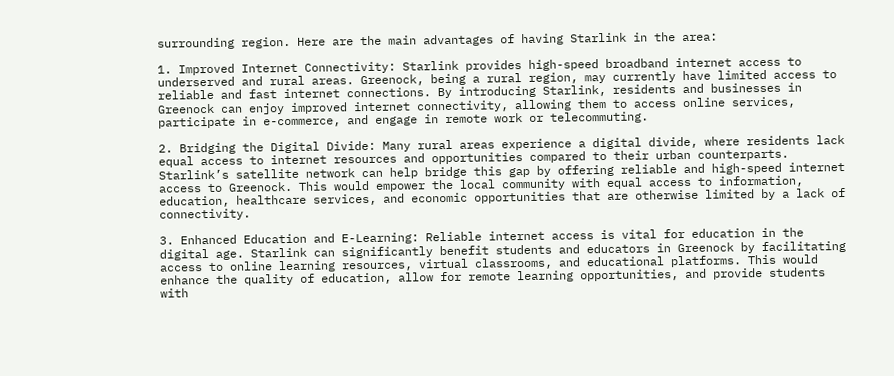surrounding region. Here are the main advantages of having Starlink in the area:

1. Improved Internet Connectivity: Starlink provides high-speed broadband internet access to underserved and rural areas. Greenock, being a rural region, may currently have limited access to reliable and fast internet connections. By introducing Starlink, residents and businesses in Greenock can enjoy improved internet connectivity, allowing them to access online services, participate in e-commerce, and engage in remote work or telecommuting.

2. Bridging the Digital Divide: Many rural areas experience a digital divide, where residents lack equal access to internet resources and opportunities compared to their urban counterparts. Starlink’s satellite network can help bridge this gap by offering reliable and high-speed internet access to Greenock. This would empower the local community with equal access to information, education, healthcare services, and economic opportunities that are otherwise limited by a lack of connectivity.

3. Enhanced Education and E-Learning: Reliable internet access is vital for education in the digital age. Starlink can significantly benefit students and educators in Greenock by facilitating access to online learning resources, virtual classrooms, and educational platforms. This would enhance the quality of education, allow for remote learning opportunities, and provide students with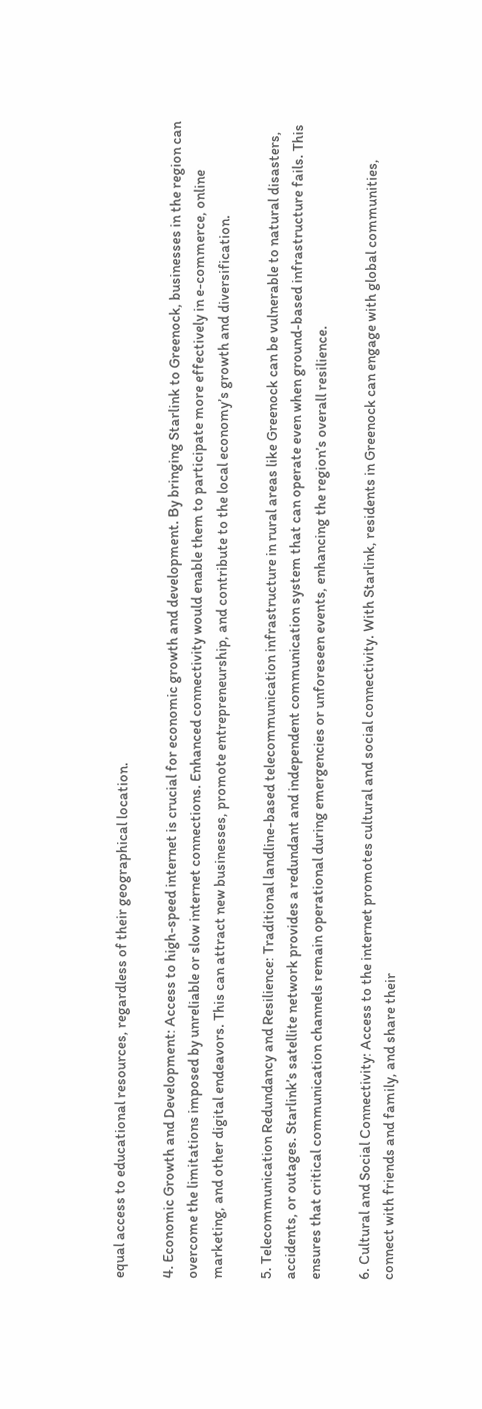equal access to educational resources, regardless of their geographical location.

4. Economic Growth and Development: Access to high-speed internet is crucial for economic growth and development. By bringing Starlink to Greenock, businesses in the region can overcome the limitations imposed by unreliable or slow internet connections. Enhanced connectivity would enable them to participate more effectively in e-commerce, online marketing, and other digital endeavors. This can attract new businesses, promote entrepreneurship, and contribute to the local economy’s growth and diversification.

5. Telecommunication Redundancy and Resilience: Traditional landline-based telecommunication infrastructure in rural areas like Greenock can be vulnerable to natural disasters, accidents, or outages. Starlink’s satellite network provides a redundant and independent communication system that can operate even when ground-based infrastructure fails. This ensures that critical communication channels remain operational during emergencies or unforeseen events, enhancing the region’s overall resilience.

6. Cultural and Social Connectivity: Access to the internet promotes cultural and social connectivity. With Starlink, residents in Greenock can engage with global communities, connect with friends and family, and share their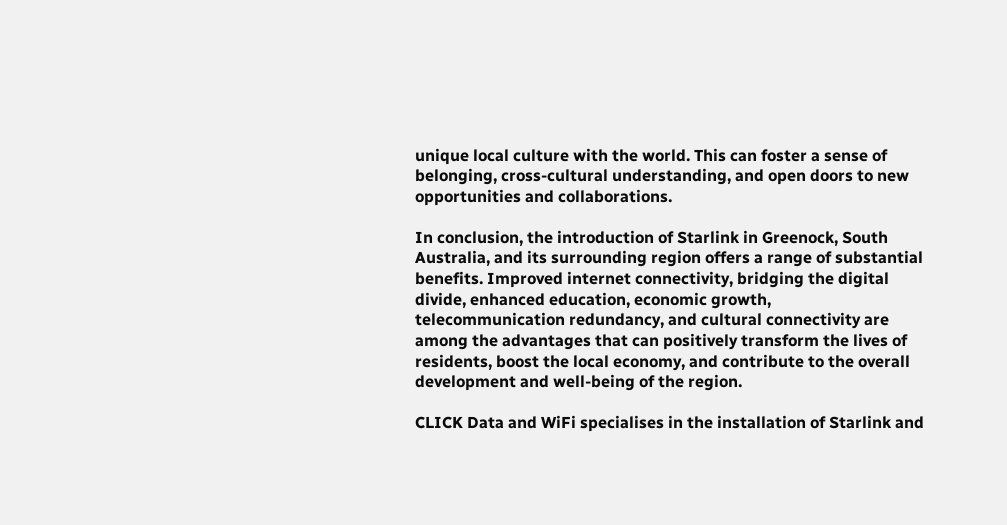unique local culture with the world. This can foster a sense of belonging, cross-cultural understanding, and open doors to new opportunities and collaborations.

In conclusion, the introduction of Starlink in Greenock, South Australia, and its surrounding region offers a range of substantial benefits. Improved internet connectivity, bridging the digital divide, enhanced education, economic growth, telecommunication redundancy, and cultural connectivity are among the advantages that can positively transform the lives of residents, boost the local economy, and contribute to the overall development and well-being of the region.

CLICK Data and WiFi specialises in the installation of Starlink and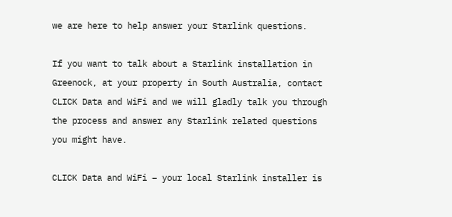we are here to help answer your Starlink questions.

If you want to talk about a Starlink installation in Greenock, at your property in South Australia, contact CLICK Data and WiFi and we will gladly talk you through the process and answer any Starlink related questions you might have.

CLICK Data and WiFi – your local Starlink installer is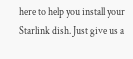here to help you install your Starlink dish. Just give us a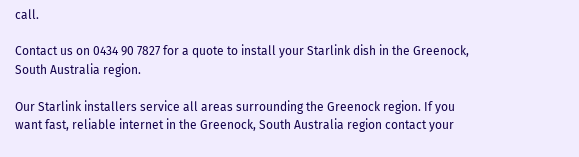call.

Contact us on 0434 90 7827 for a quote to install your Starlink dish in the Greenock, South Australia region.

Our Starlink installers service all areas surrounding the Greenock region. If you want fast, reliable internet in the Greenock, South Australia region contact your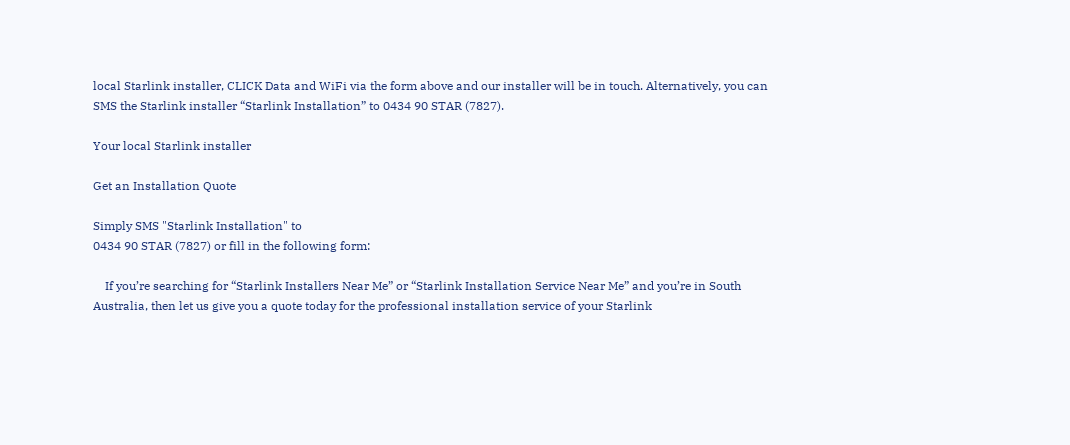local Starlink installer, CLICK Data and WiFi via the form above and our installer will be in touch. Alternatively, you can SMS the Starlink installer “Starlink Installation” to 0434 90 STAR (7827).

Your local Starlink installer

Get an Installation Quote

Simply SMS "Starlink Installation" to
0434 90 STAR (7827) or fill in the following form:

    If you’re searching for “Starlink Installers Near Me” or “Starlink Installation Service Near Me” and you’re in South Australia, then let us give you a quote today for the professional installation service of your Starlink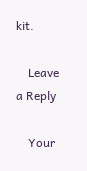kit.

    Leave a Reply

    Your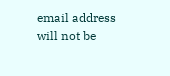email address will not be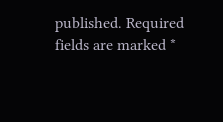published. Required fields are marked *